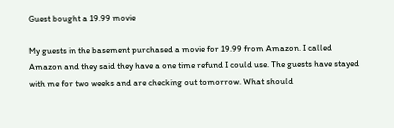Guest bought a 19.99 movie

My guests in the basement purchased a movie for 19.99 from Amazon. I called Amazon and they said they have a one time refund I could use. The guests have stayed with me for two weeks and are checking out tomorrow. What should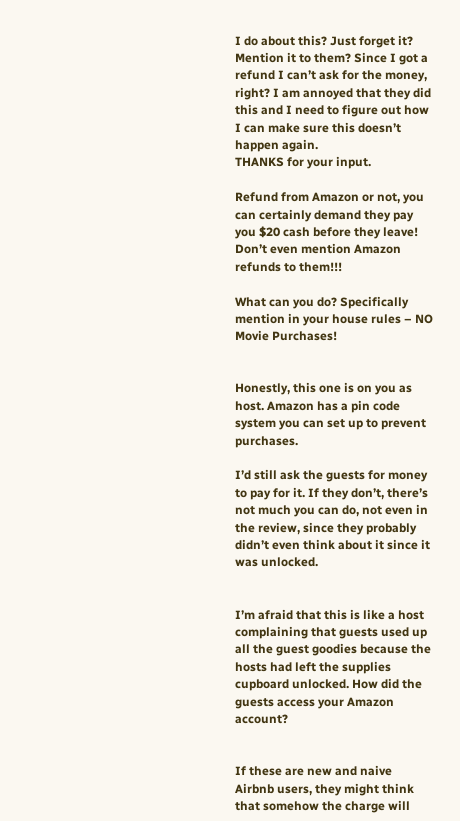I do about this? Just forget it? Mention it to them? Since I got a refund I can’t ask for the money, right? I am annoyed that they did this and I need to figure out how I can make sure this doesn’t happen again.
THANKS for your input.

Refund from Amazon or not, you can certainly demand they pay you $20 cash before they leave! Don’t even mention Amazon refunds to them!!!

What can you do? Specifically mention in your house rules – NO Movie Purchases!


Honestly, this one is on you as host. Amazon has a pin code system you can set up to prevent purchases.

I’d still ask the guests for money to pay for it. If they don’t, there’s not much you can do, not even in the review, since they probably didn’t even think about it since it was unlocked.


I’m afraid that this is like a host complaining that guests used up all the guest goodies because the hosts had left the supplies cupboard unlocked. How did the guests access your Amazon account?


If these are new and naive Airbnb users, they might think that somehow the charge will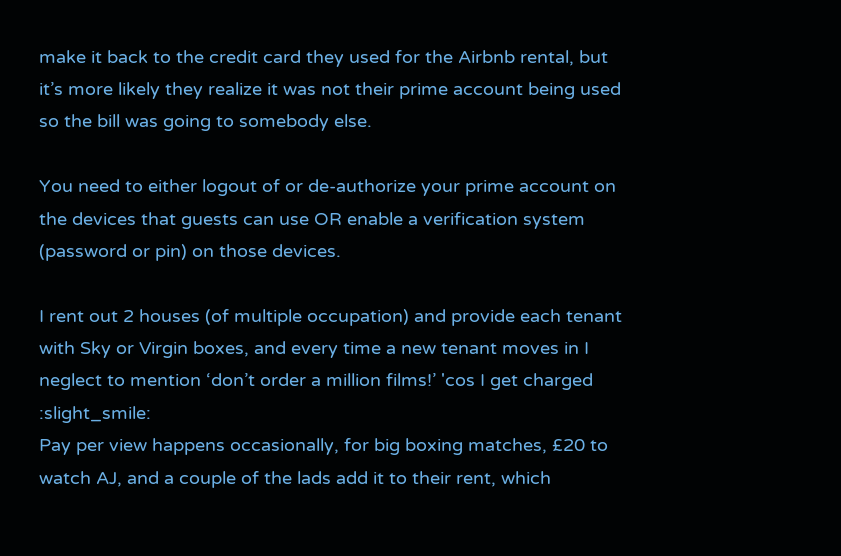make it back to the credit card they used for the Airbnb rental, but it’s more likely they realize it was not their prime account being used so the bill was going to somebody else.

You need to either logout of or de-authorize your prime account on the devices that guests can use OR enable a verification system (password or pin) on those devices.

I rent out 2 houses (of multiple occupation) and provide each tenant with Sky or Virgin boxes, and every time a new tenant moves in I neglect to mention ‘don’t order a million films!’ 'cos I get charged :slight_smile:
Pay per view happens occasionally, for big boxing matches, £20 to watch AJ, and a couple of the lads add it to their rent, which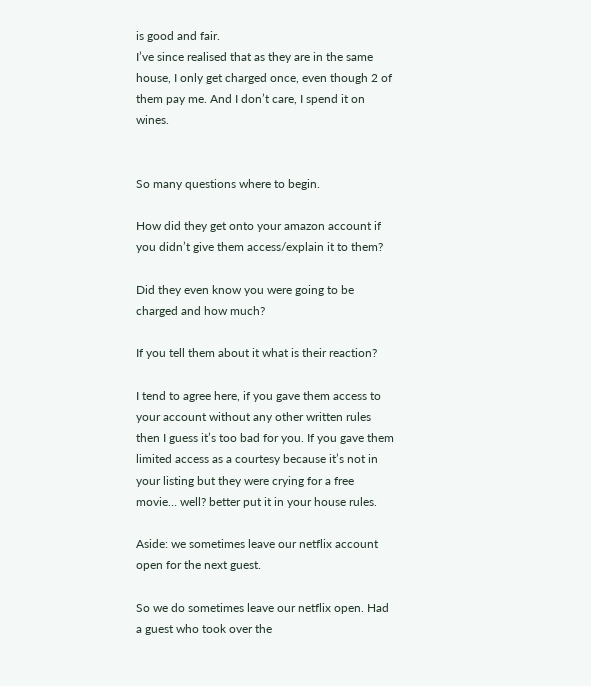is good and fair.
I’ve since realised that as they are in the same house, I only get charged once, even though 2 of them pay me. And I don’t care, I spend it on wines.


So many questions where to begin.

How did they get onto your amazon account if you didn’t give them access/explain it to them?

Did they even know you were going to be charged and how much?

If you tell them about it what is their reaction?

I tend to agree here, if you gave them access to your account without any other written rules then I guess it’s too bad for you. If you gave them limited access as a courtesy because it’s not in your listing but they were crying for a free movie… well? better put it in your house rules.

Aside: we sometimes leave our netflix account open for the next guest.

So we do sometimes leave our netflix open. Had a guest who took over the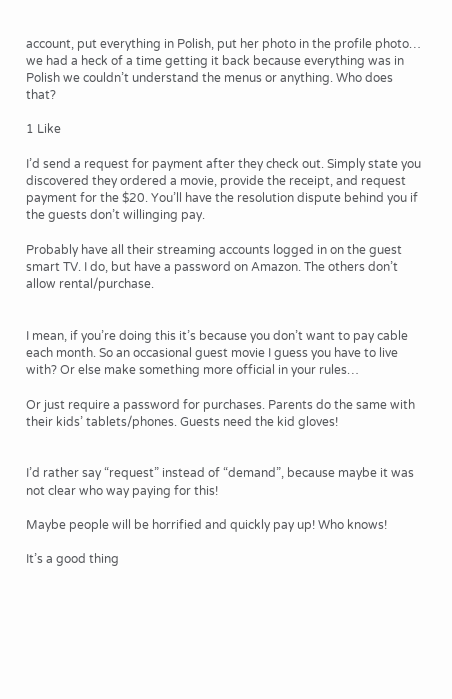account, put everything in Polish, put her photo in the profile photo… we had a heck of a time getting it back because everything was in Polish we couldn’t understand the menus or anything. Who does that?

1 Like

I’d send a request for payment after they check out. Simply state you discovered they ordered a movie, provide the receipt, and request payment for the $20. You’ll have the resolution dispute behind you if the guests don’t willinging pay.

Probably have all their streaming accounts logged in on the guest smart TV. I do, but have a password on Amazon. The others don’t allow rental/purchase.


I mean, if you’re doing this it’s because you don’t want to pay cable each month. So an occasional guest movie I guess you have to live with? Or else make something more official in your rules…

Or just require a password for purchases. Parents do the same with their kids’ tablets/phones. Guests need the kid gloves!


I’d rather say “request” instead of “demand”, because maybe it was not clear who way paying for this!

Maybe people will be horrified and quickly pay up! Who knows!

It’s a good thing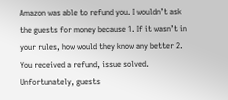Amazon was able to refund you. I wouldn’t ask the guests for money because 1. If it wasn’t in your rules, how would they know any better 2. You received a refund, issue solved. Unfortunately, guests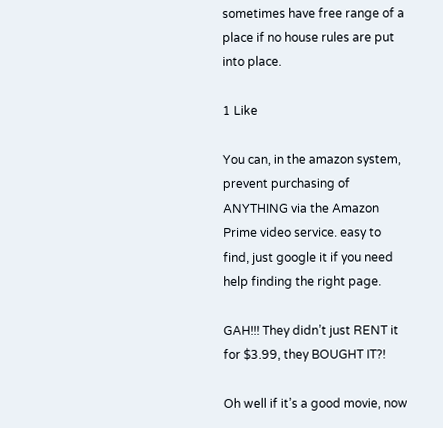sometimes have free range of a place if no house rules are put into place.

1 Like

You can, in the amazon system, prevent purchasing of ANYTHING via the Amazon Prime video service. easy to find, just google it if you need help finding the right page.

GAH!!! They didn’t just RENT it for $3.99, they BOUGHT IT?!

Oh well if it’s a good movie, now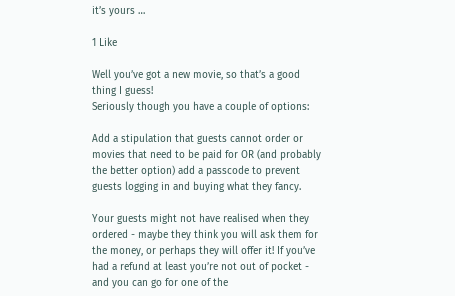it’s yours …

1 Like

Well you’ve got a new movie, so that’s a good thing I guess!
Seriously though you have a couple of options:

Add a stipulation that guests cannot order or movies that need to be paid for OR (and probably the better option) add a passcode to prevent guests logging in and buying what they fancy.

Your guests might not have realised when they ordered - maybe they think you will ask them for the money, or perhaps they will offer it! If you’ve had a refund at least you’re not out of pocket - and you can go for one of the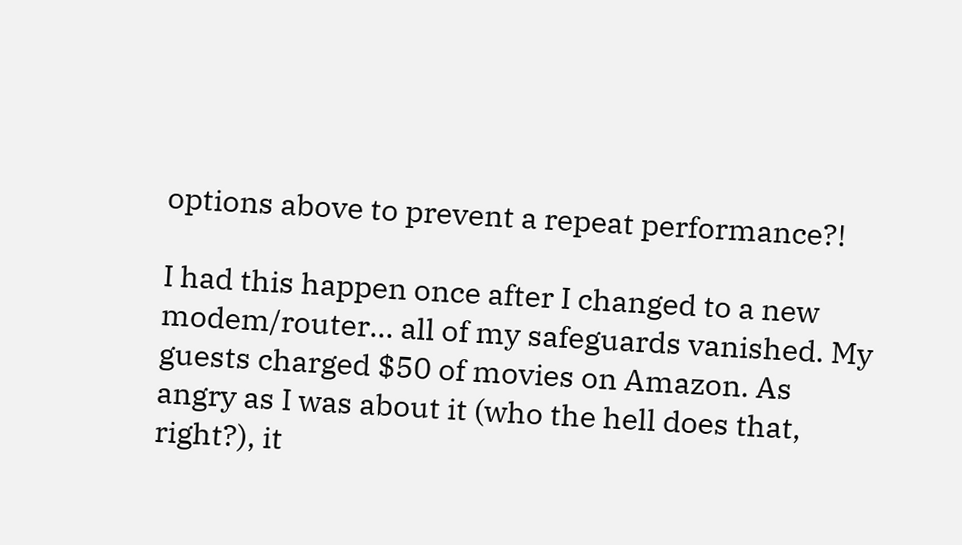options above to prevent a repeat performance?!

I had this happen once after I changed to a new modem/router… all of my safeguards vanished. My guests charged $50 of movies on Amazon. As angry as I was about it (who the hell does that, right?), it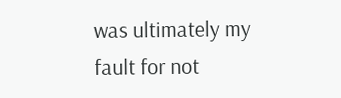was ultimately my fault for not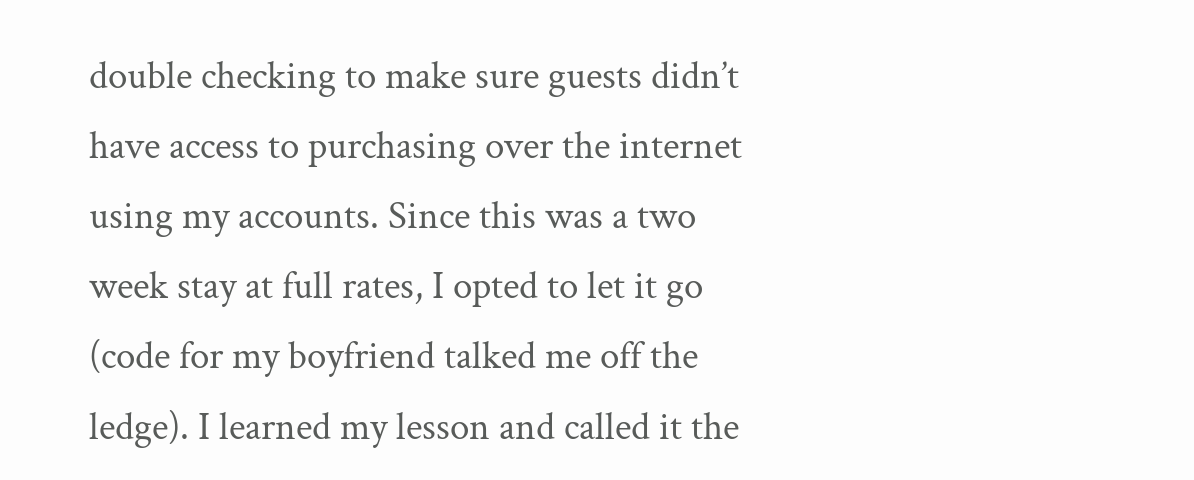double checking to make sure guests didn’t have access to purchasing over the internet using my accounts. Since this was a two week stay at full rates, I opted to let it go (code for my boyfriend talked me off the ledge). I learned my lesson and called it the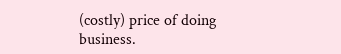(costly) price of doing business.